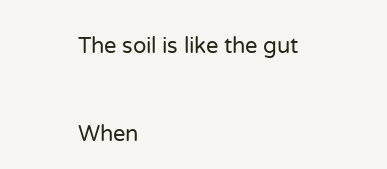The soil is like the gut

When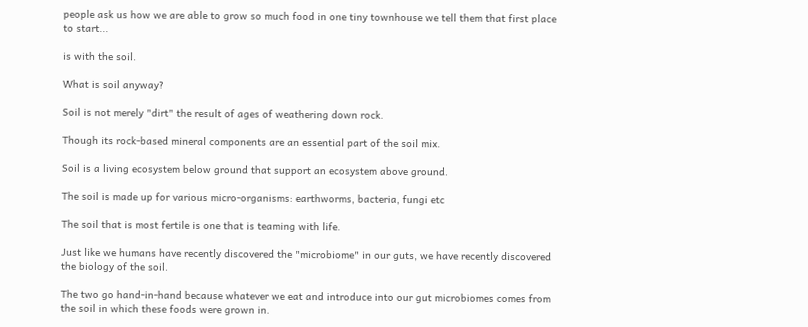people ask us how we are able to grow so much food in one tiny townhouse we tell them that first place to start...

is with the soil.

What is soil anyway?

Soil is not merely "dirt" the result of ages of weathering down rock.

Though its rock-based mineral components are an essential part of the soil mix.

Soil is a living ecosystem below ground that support an ecosystem above ground.

The soil is made up for various micro-organisms: earthworms, bacteria, fungi etc

The soil that is most fertile is one that is teaming with life.

Just like we humans have recently discovered the "microbiome" in our guts, we have recently discovered the biology of the soil.

The two go hand-in-hand because whatever we eat and introduce into our gut microbiomes comes from the soil in which these foods were grown in.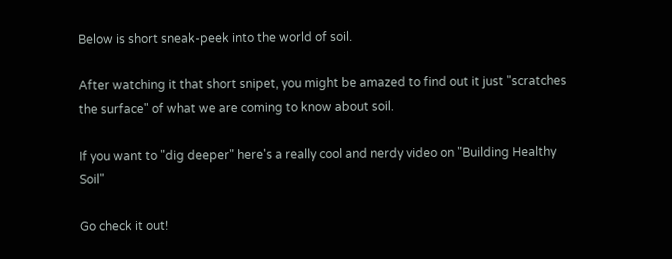Below is short sneak-peek into the world of soil.

After watching it that short snipet, you might be amazed to find out it just "scratches the surface" of what we are coming to know about soil.

If you want to "dig deeper" here's a really cool and nerdy video on "Building Healthy Soil"

Go check it out!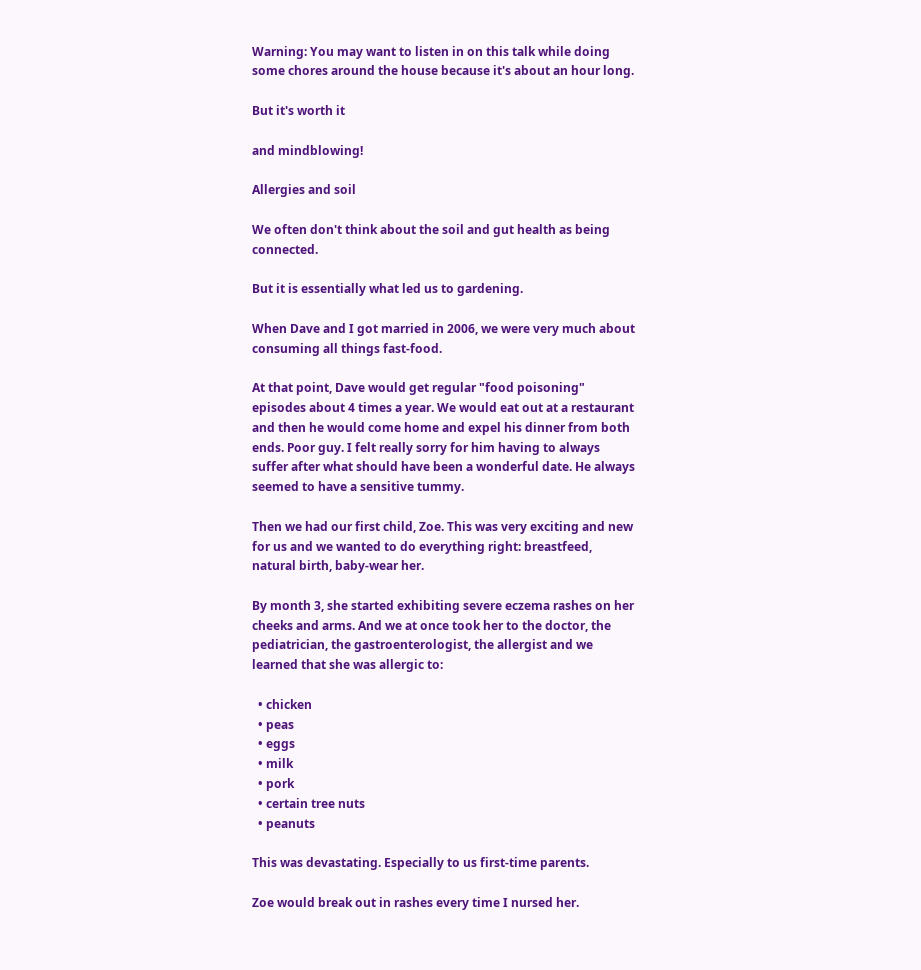Warning: You may want to listen in on this talk while doing some chores around the house because it's about an hour long.

But it's worth it

and mindblowing!

Allergies and soil

We often don't think about the soil and gut health as being connected.

But it is essentially what led us to gardening.

When Dave and I got married in 2006, we were very much about consuming all things fast-food.

At that point, Dave would get regular "food poisoning" episodes about 4 times a year. We would eat out at a restaurant and then he would come home and expel his dinner from both ends. Poor guy. I felt really sorry for him having to always suffer after what should have been a wonderful date. He always seemed to have a sensitive tummy.

Then we had our first child, Zoe. This was very exciting and new for us and we wanted to do everything right: breastfeed, natural birth, baby-wear her.

By month 3, she started exhibiting severe eczema rashes on her cheeks and arms. And we at once took her to the doctor, the pediatrician, the gastroenterologist, the allergist and we learned that she was allergic to:

  • chicken
  • peas
  • eggs
  • milk
  • pork
  • certain tree nuts
  • peanuts

This was devastating. Especially to us first-time parents.

Zoe would break out in rashes every time I nursed her.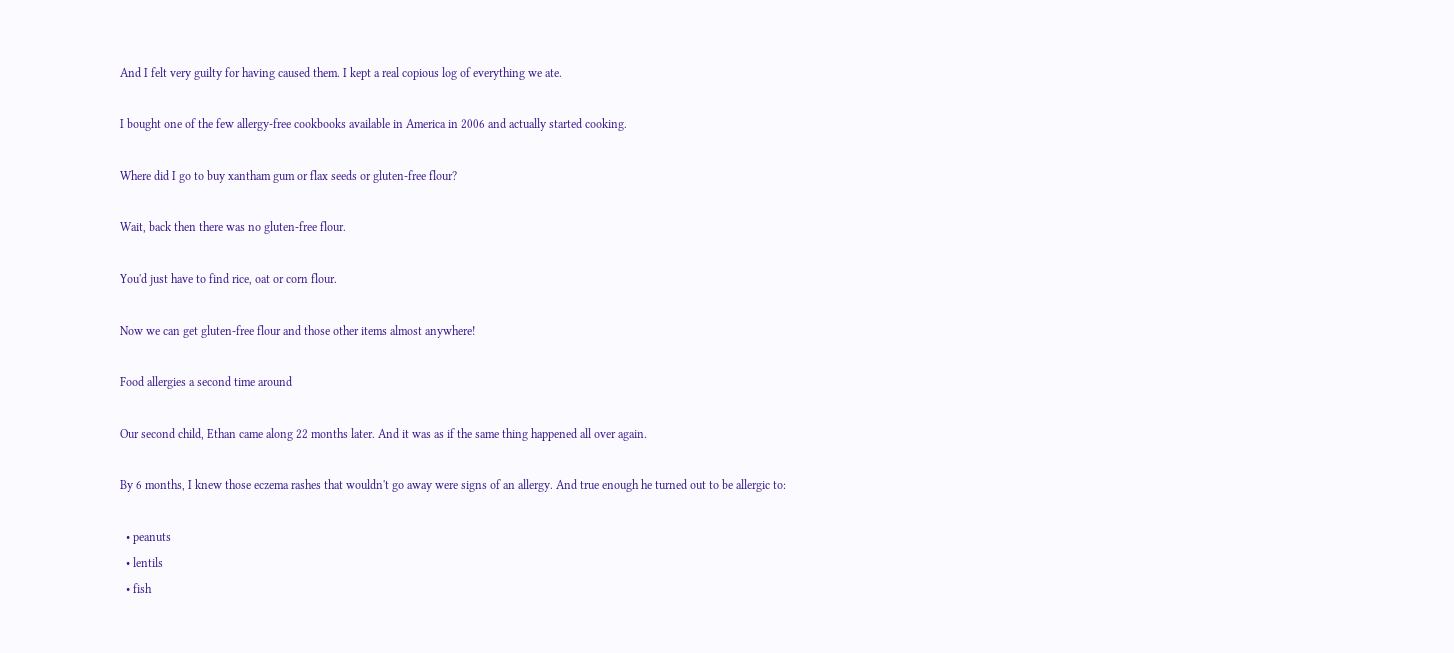And I felt very guilty for having caused them. I kept a real copious log of everything we ate.

I bought one of the few allergy-free cookbooks available in America in 2006 and actually started cooking.

Where did I go to buy xantham gum or flax seeds or gluten-free flour?

Wait, back then there was no gluten-free flour.

You'd just have to find rice, oat or corn flour.

Now we can get gluten-free flour and those other items almost anywhere!

Food allergies a second time around

Our second child, Ethan came along 22 months later. And it was as if the same thing happened all over again.

By 6 months, I knew those eczema rashes that wouldn't go away were signs of an allergy. And true enough he turned out to be allergic to:

  • peanuts
  • lentils
  • fish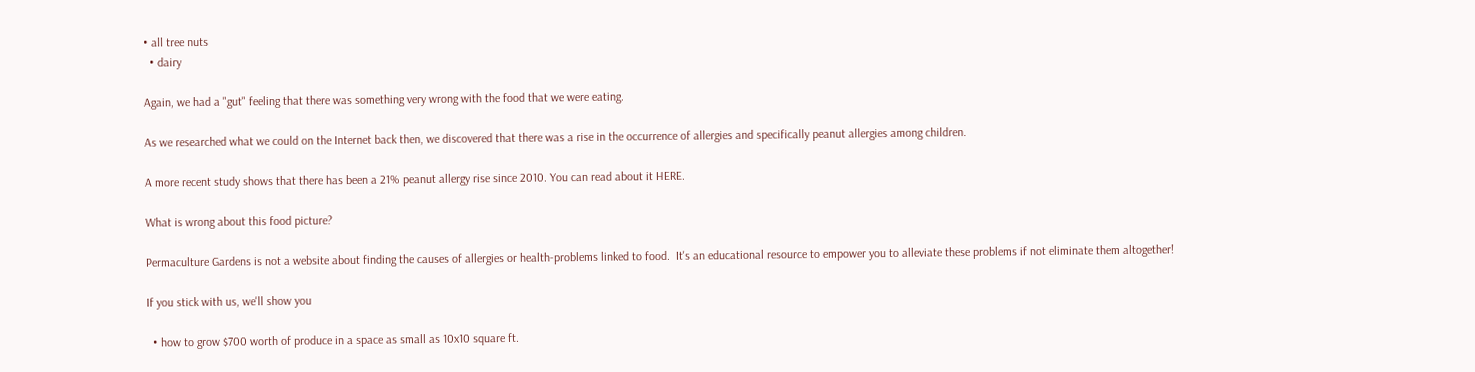• all tree nuts
  • dairy

Again, we had a "gut" feeling that there was something very wrong with the food that we were eating.

As we researched what we could on the Internet back then, we discovered that there was a rise in the occurrence of allergies and specifically peanut allergies among children.

A more recent study shows that there has been a 21% peanut allergy rise since 2010. You can read about it HERE.

What is wrong about this food picture?

Permaculture Gardens is not a website about finding the causes of allergies or health-problems linked to food.  It's an educational resource to empower you to alleviate these problems if not eliminate them altogether!

If you stick with us, we'll show you

  • how to grow $700 worth of produce in a space as small as 10x10 square ft.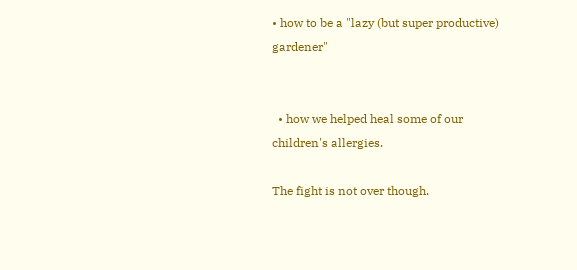• how to be a "lazy (but super productive) gardener"


  • how we helped heal some of our children's allergies.

The fight is not over though.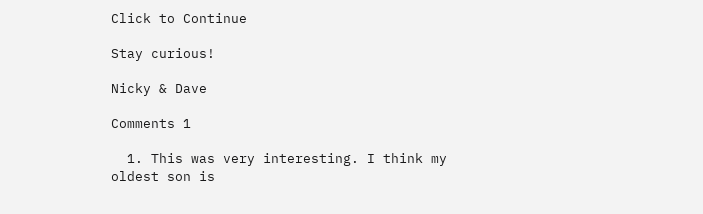Click to Continue

Stay curious!

Nicky & Dave

Comments 1

  1. This was very interesting. I think my oldest son is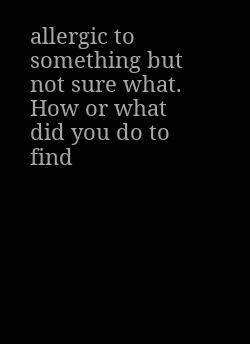allergic to something but not sure what. How or what did you do to find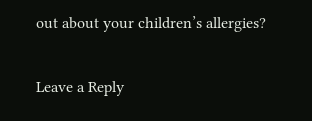out about your children’s allergies?

Leave a Reply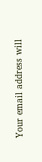Your email address will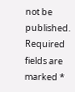not be published. Required fields are marked *